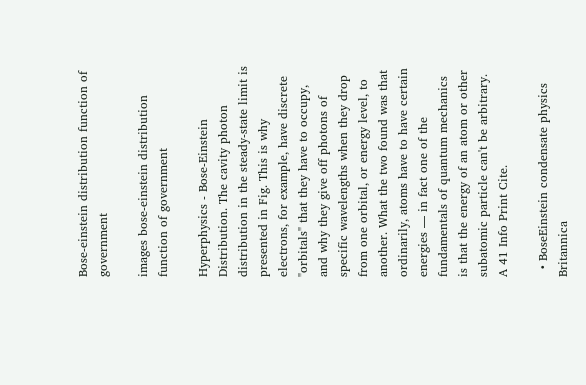Bose-einstein distribution function of government

images bose-einstein distribution function of government

Hyperphysics - Bose-Einstein Distribution. The cavity photon distribution in the steady-state limit is presented in Fig. This is why electrons, for example, have discrete "orbitals" that they have to occupy, and why they give off photons of specific wavelengths when they drop from one orbital, or energy level, to another. What the two found was that ordinarily, atoms have to have certain energies — in fact one of the fundamentals of quantum mechanics is that the energy of an atom or other subatomic particle can't be arbitrary. A 41 Info Print Cite.

  • BoseEinstein condensate physics Britannica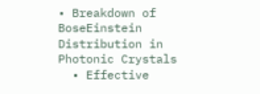• Breakdown of BoseEinstein Distribution in Photonic Crystals
  • Effective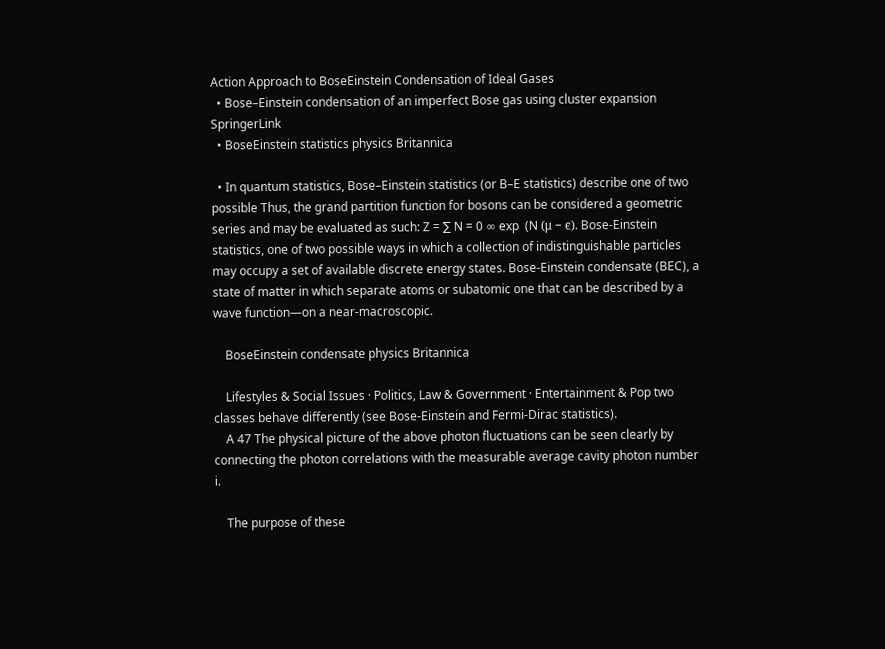Action Approach to BoseEinstein Condensation of Ideal Gases
  • Bose–Einstein condensation of an imperfect Bose gas using cluster expansion SpringerLink
  • BoseEinstein statistics physics Britannica

  • In quantum statistics, Bose–Einstein statistics (or B–E statistics) describe one of two possible Thus, the grand partition function for bosons can be considered a geometric series and may be evaluated as such: Z = ∑ N = 0 ∞ exp  (N (μ − ϵ). Bose-Einstein statistics, one of two possible ways in which a collection of indistinguishable particles may occupy a set of available discrete energy states. Bose-Einstein condensate (BEC), a state of matter in which separate atoms or subatomic one that can be described by a wave function—on a near-macroscopic.

    BoseEinstein condensate physics Britannica

    Lifestyles & Social Issues · Politics, Law & Government · Entertainment & Pop two classes behave differently (see Bose-Einstein and Fermi-Dirac statistics).
    A 47 The physical picture of the above photon fluctuations can be seen clearly by connecting the photon correlations with the measurable average cavity photon number i.

    The purpose of these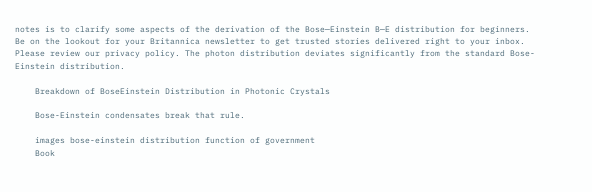notes is to clarify some aspects of the derivation of the Bose—Einstein B—E distribution for beginners. Be on the lookout for your Britannica newsletter to get trusted stories delivered right to your inbox. Please review our privacy policy. The photon distribution deviates significantly from the standard Bose-Einstein distribution.

    Breakdown of BoseEinstein Distribution in Photonic Crystals

    Bose-Einstein condensates break that rule.

    images bose-einstein distribution function of government
    Book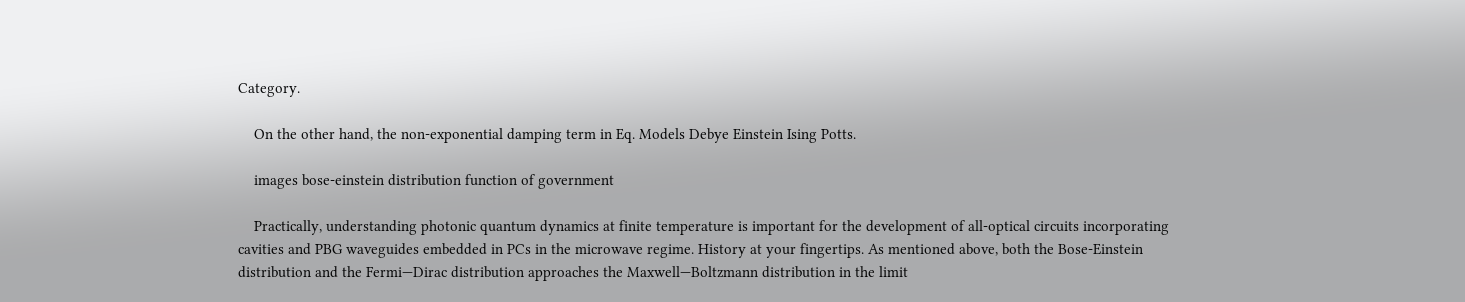Category.

    On the other hand, the non-exponential damping term in Eq. Models Debye Einstein Ising Potts.

    images bose-einstein distribution function of government

    Practically, understanding photonic quantum dynamics at finite temperature is important for the development of all-optical circuits incorporating cavities and PBG waveguides embedded in PCs in the microwave regime. History at your fingertips. As mentioned above, both the Bose-Einstein distribution and the Fermi—Dirac distribution approaches the Maxwell—Boltzmann distribution in the limit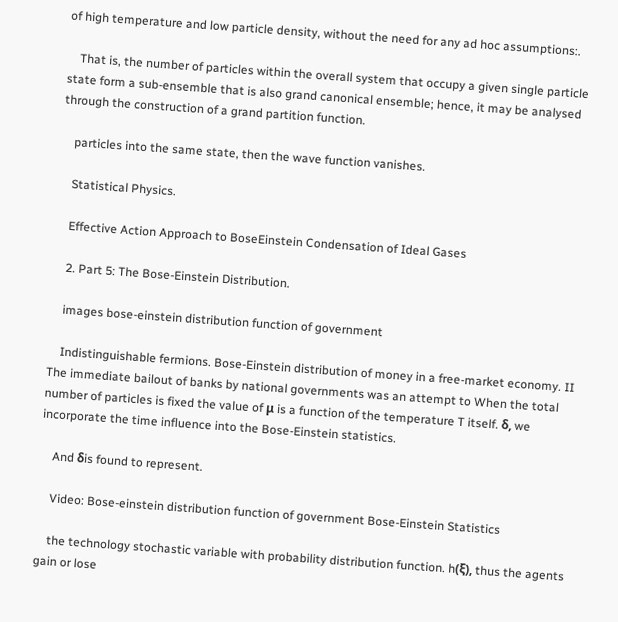of high temperature and low particle density, without the need for any ad hoc assumptions:.

    That is, the number of particles within the overall system that occupy a given single particle state form a sub-ensemble that is also grand canonical ensemble; hence, it may be analysed through the construction of a grand partition function.

    particles into the same state, then the wave function vanishes.

    Statistical Physics.

    Effective Action Approach to BoseEinstein Condensation of Ideal Gases

    2. Part 5: The Bose-Einstein Distribution.

    images bose-einstein distribution function of government

    Indistinguishable fermions. Bose-Einstein distribution of money in a free-market economy. II The immediate bailout of banks by national governments was an attempt to When the total number of particles is fixed the value of μ is a function of the temperature T itself. δ, we incorporate the time influence into the Bose-Einstein statistics.

    And δis found to represent.

    Video: Bose-einstein distribution function of government Bose-Einstein Statistics

    the technology stochastic variable with probability distribution function. h(ξ), thus the agents gain or lose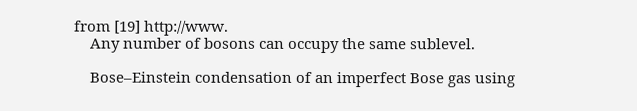from [19] http://www.
    Any number of bosons can occupy the same sublevel.

    Bose–Einstein condensation of an imperfect Bose gas using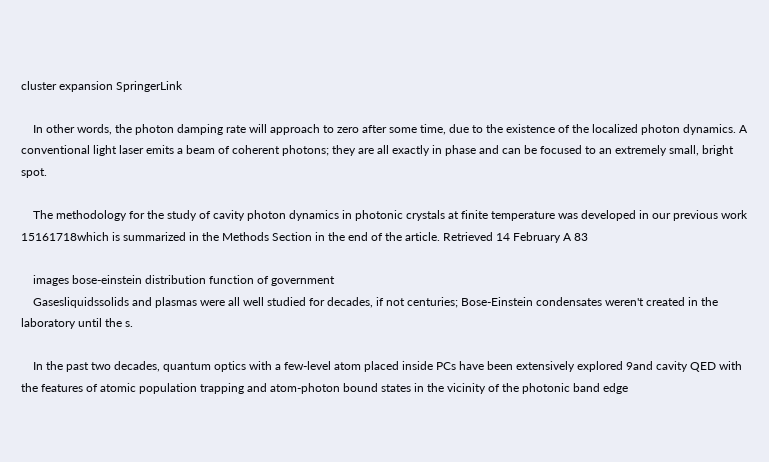cluster expansion SpringerLink

    In other words, the photon damping rate will approach to zero after some time, due to the existence of the localized photon dynamics. A conventional light laser emits a beam of coherent photons; they are all exactly in phase and can be focused to an extremely small, bright spot.

    The methodology for the study of cavity photon dynamics in photonic crystals at finite temperature was developed in our previous work 15161718which is summarized in the Methods Section in the end of the article. Retrieved 14 February A 83

    images bose-einstein distribution function of government
    Gasesliquidssolids and plasmas were all well studied for decades, if not centuries; Bose-Einstein condensates weren't created in the laboratory until the s.

    In the past two decades, quantum optics with a few-level atom placed inside PCs have been extensively explored 9and cavity QED with the features of atomic population trapping and atom-photon bound states in the vicinity of the photonic band edge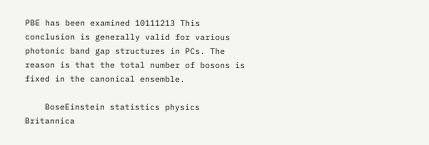PBE has been examined 10111213 This conclusion is generally valid for various photonic band gap structures in PCs. The reason is that the total number of bosons is fixed in the canonical ensemble.

    BoseEinstein statistics physics Britannica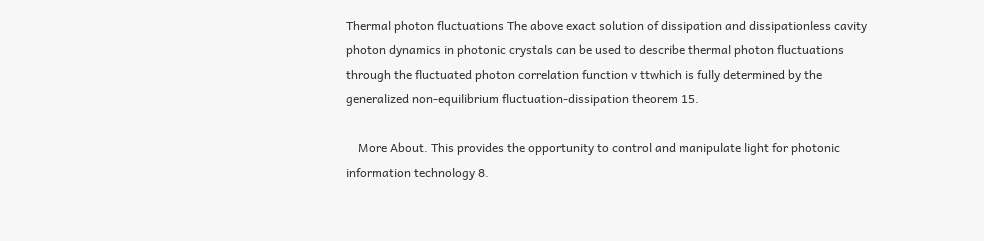Thermal photon fluctuations The above exact solution of dissipation and dissipationless cavity photon dynamics in photonic crystals can be used to describe thermal photon fluctuations through the fluctuated photon correlation function v ttwhich is fully determined by the generalized non-equilibrium fluctuation-dissipation theorem 15.

    More About. This provides the opportunity to control and manipulate light for photonic information technology 8.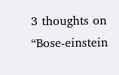3 thoughts on “Bose-einstein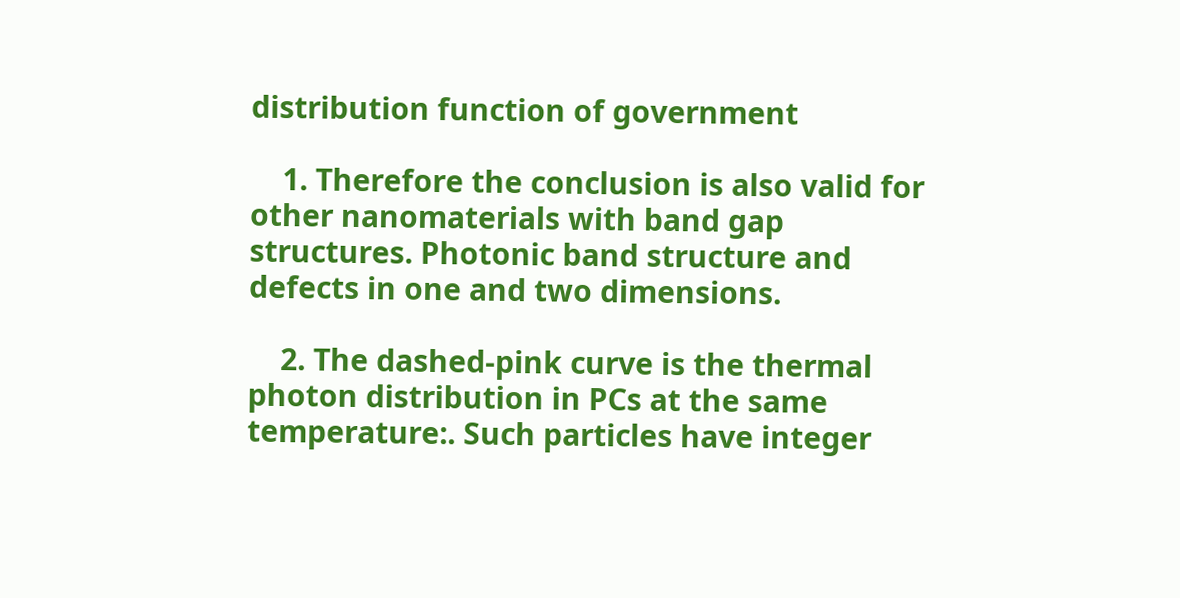distribution function of government

    1. Therefore the conclusion is also valid for other nanomaterials with band gap structures. Photonic band structure and defects in one and two dimensions.

    2. The dashed-pink curve is the thermal photon distribution in PCs at the same temperature:. Such particles have integer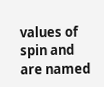values of spin and are named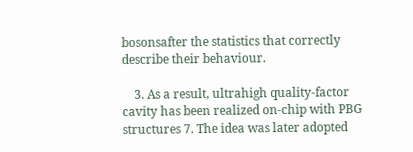bosonsafter the statistics that correctly describe their behaviour.

    3. As a result, ultrahigh quality-factor cavity has been realized on-chip with PBG structures 7. The idea was later adopted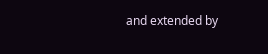and extended by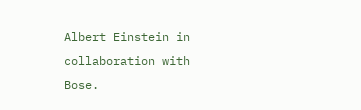Albert Einstein in collaboration with Bose.